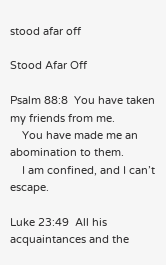stood afar off

Stood Afar Off

Psalm 88:8  You have taken my friends from me.
    You have made me an abomination to them.
    I am confined, and I can’t escape.

Luke 23:49  All his acquaintances and the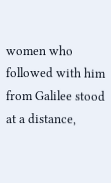women who followed with him from Galilee stood at a distance,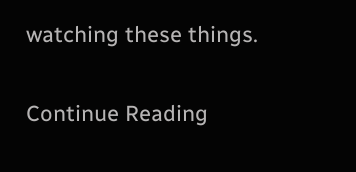watching these things.

Continue Reading